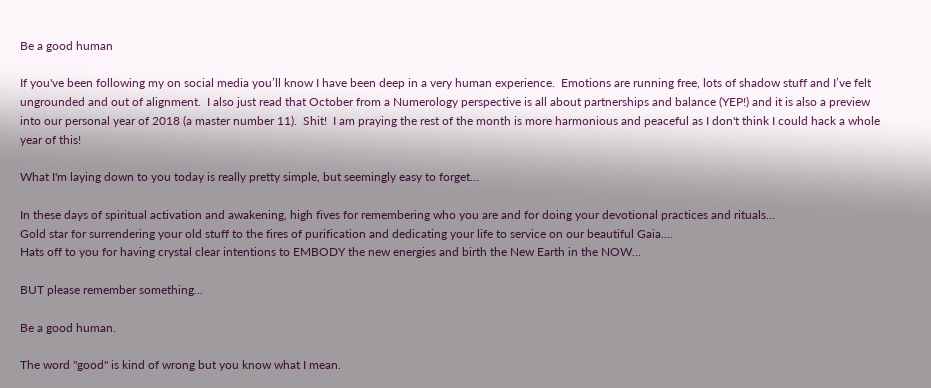Be a good human

If you've been following my on social media you’ll know I have been deep in a very human experience.  Emotions are running free, lots of shadow stuff and I’ve felt ungrounded and out of alignment.  I also just read that October from a Numerology perspective is all about partnerships and balance (YEP!) and it is also a preview into our personal year of 2018 (a master number 11).  Shit!  I am praying the rest of the month is more harmonious and peaceful as I don't think I could hack a whole year of this!

What I'm laying down to you today is really pretty simple, but seemingly easy to forget...

In these days of spiritual activation and awakening, high fives for remembering who you are and for doing your devotional practices and rituals...
Gold star for surrendering your old stuff to the fires of purification and dedicating your life to service on our beautiful Gaia....
Hats off to you for having crystal clear intentions to EMBODY the new energies and birth the New Earth in the NOW...

BUT please remember something...

Be a good human.

The word "good" is kind of wrong but you know what I mean.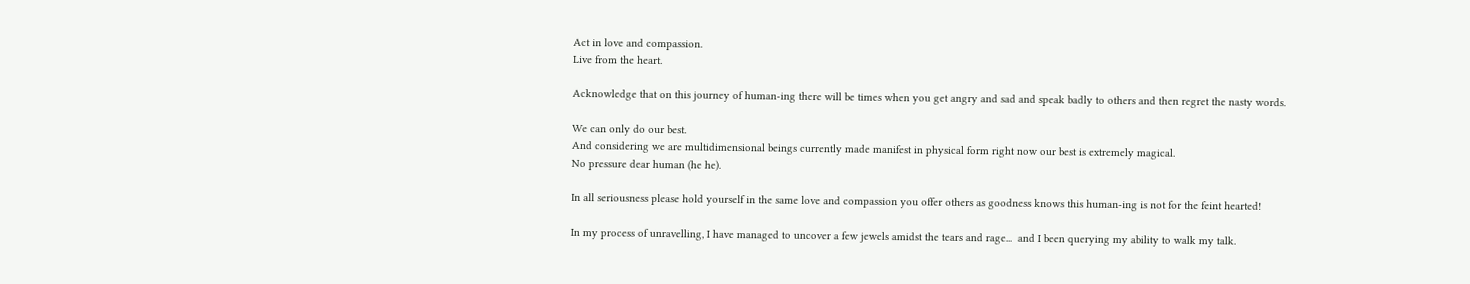Act in love and compassion.
Live from the heart.

Acknowledge that on this journey of human-ing there will be times when you get angry and sad and speak badly to others and then regret the nasty words.

We can only do our best.
And considering we are multidimensional beings currently made manifest in physical form right now our best is extremely magical.
No pressure dear human (he he).

In all seriousness please hold yourself in the same love and compassion you offer others as goodness knows this human-ing is not for the feint hearted!

In my process of unravelling, I have managed to uncover a few jewels amidst the tears and rage...  and I been querying my ability to walk my talk.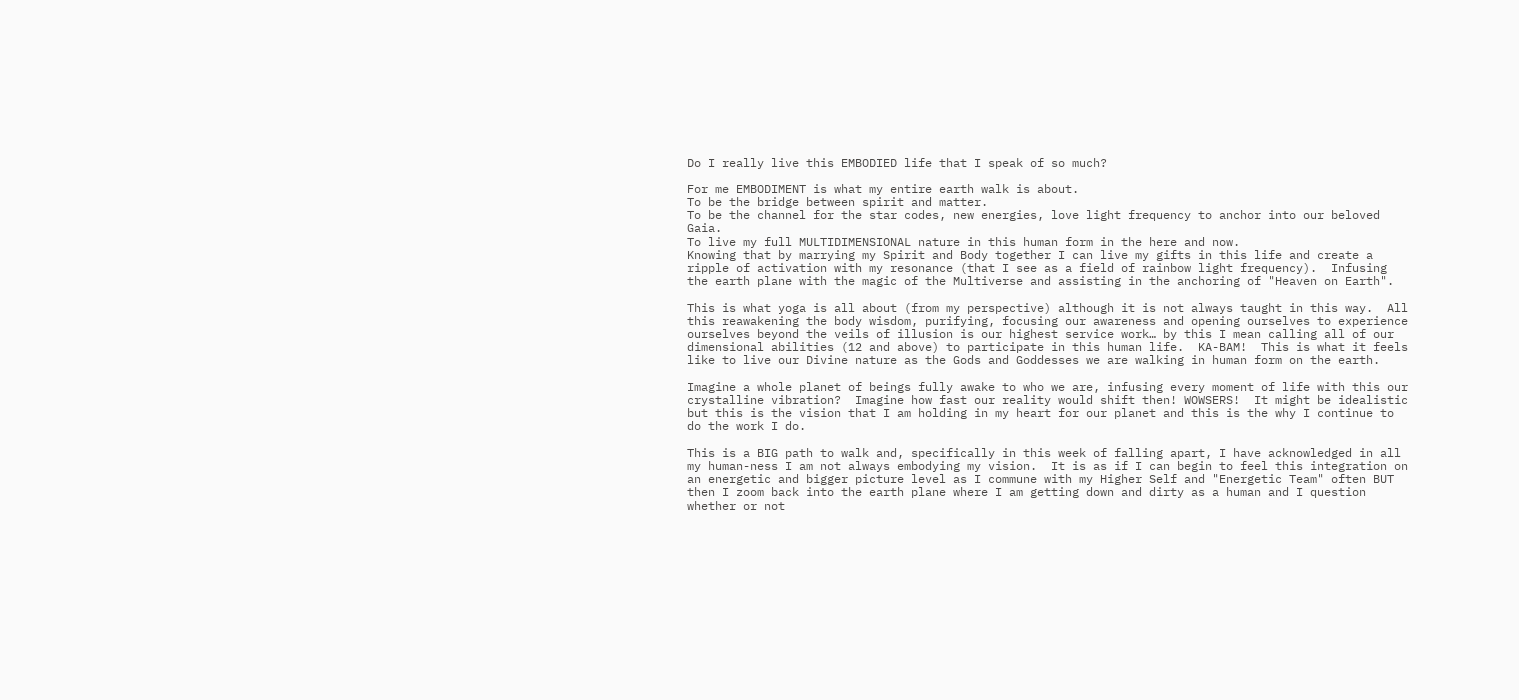Do I really live this EMBODIED life that I speak of so much?

For me EMBODIMENT is what my entire earth walk is about.
To be the bridge between spirit and matter.
To be the channel for the star codes, new energies, love light frequency to anchor into our beloved Gaia.
To live my full MULTIDIMENSIONAL nature in this human form in the here and now.
Knowing that by marrying my Spirit and Body together I can live my gifts in this life and create a ripple of activation with my resonance (that I see as a field of rainbow light frequency).  Infusing the earth plane with the magic of the Multiverse and assisting in the anchoring of "Heaven on Earth".

This is what yoga is all about (from my perspective) although it is not always taught in this way.  All this reawakening the body wisdom, purifying, focusing our awareness and opening ourselves to experience ourselves beyond the veils of illusion is our highest service work… by this I mean calling all of our dimensional abilities (12 and above) to participate in this human life.  KA-BAM!  This is what it feels like to live our Divine nature as the Gods and Goddesses we are walking in human form on the earth.

Imagine a whole planet of beings fully awake to who we are, infusing every moment of life with this our crystalline vibration?  Imagine how fast our reality would shift then! WOWSERS!  It might be idealistic but this is the vision that I am holding in my heart for our planet and this is the why I continue to do the work I do.

This is a BIG path to walk and, specifically in this week of falling apart, I have acknowledged in all my human-ness I am not always embodying my vision.  It is as if I can begin to feel this integration on an energetic and bigger picture level as I commune with my Higher Self and "Energetic Team" often BUT then I zoom back into the earth plane where I am getting down and dirty as a human and I question whether or not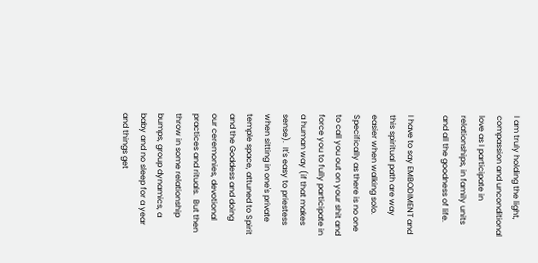I am truly holding the light, compassion and unconditional love as I participate in relationships, in family units and all the goodness of life.

I have to say EMBODIMENT and this spiritual path are way easier when walking solo. Specifically as there is no one to call you out on your shit and force you to fully participate in a human way (if that makes sense).  It's easy to priestess when sitting in one's private temple space, attuned to Spirit and the Goddess and doing our ceremonies, devotional practices and rituals.  But then throw in some relationship bumps, group dynamics, a baby and no sleep for a year and things get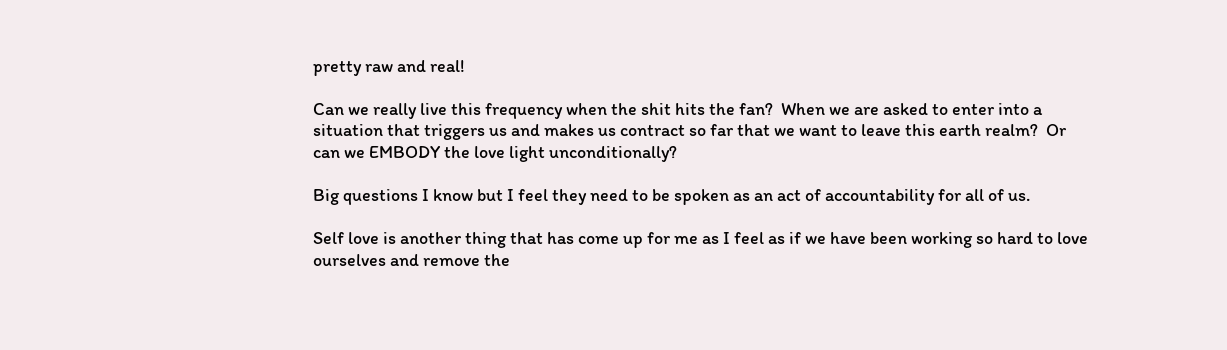pretty raw and real!

Can we really live this frequency when the shit hits the fan?  When we are asked to enter into a situation that triggers us and makes us contract so far that we want to leave this earth realm?  Or can we EMBODY the love light unconditionally?

Big questions I know but I feel they need to be spoken as an act of accountability for all of us.

Self love is another thing that has come up for me as I feel as if we have been working so hard to love ourselves and remove the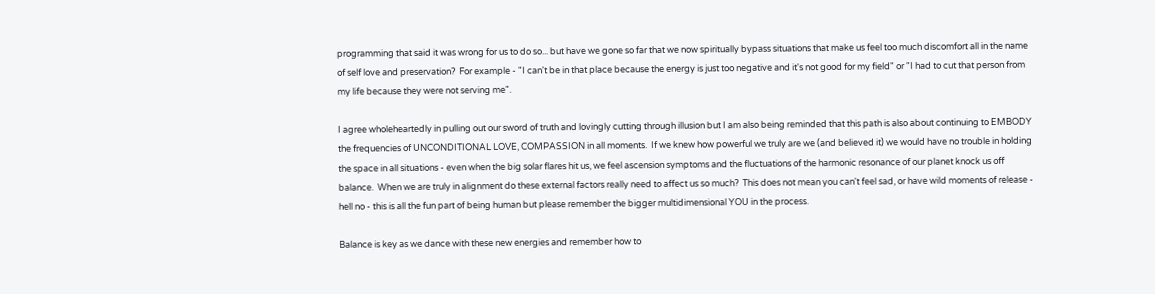programming that said it was wrong for us to do so... but have we gone so far that we now spiritually bypass situations that make us feel too much discomfort all in the name of self love and preservation?  For example - "I can't be in that place because the energy is just too negative and it's not good for my field" or "I had to cut that person from my life because they were not serving me".

I agree wholeheartedly in pulling out our sword of truth and lovingly cutting through illusion but I am also being reminded that this path is also about continuing to EMBODY the frequencies of UNCONDITIONAL LOVE, COMPASSION in all moments.  If we knew how powerful we truly are we (and believed it) we would have no trouble in holding the space in all situations - even when the big solar flares hit us, we feel ascension symptoms and the fluctuations of the harmonic resonance of our planet knock us off balance.  When we are truly in alignment do these external factors really need to affect us so much?  This does not mean you can't feel sad, or have wild moments of release - hell no - this is all the fun part of being human but please remember the bigger multidimensional YOU in the process.

Balance is key as we dance with these new energies and remember how to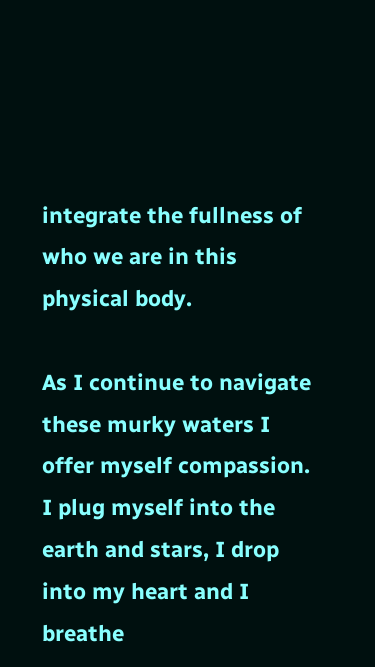integrate the fullness of who we are in this physical body.

As I continue to navigate these murky waters I offer myself compassion.  I plug myself into the earth and stars, I drop into my heart and I breathe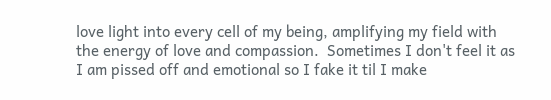love light into every cell of my being, amplifying my field with the energy of love and compassion.  Sometimes I don't feel it as I am pissed off and emotional so I fake it til I make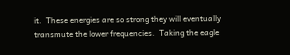it.  These energies are so strong they will eventually transmute the lower frequencies.  Taking the eagle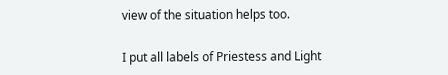view of the situation helps too.

I put all labels of Priestess and Light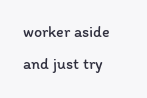worker aside and just try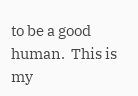to be a good human.  This is my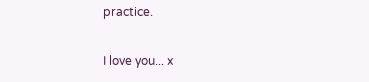practice.

I love you... x